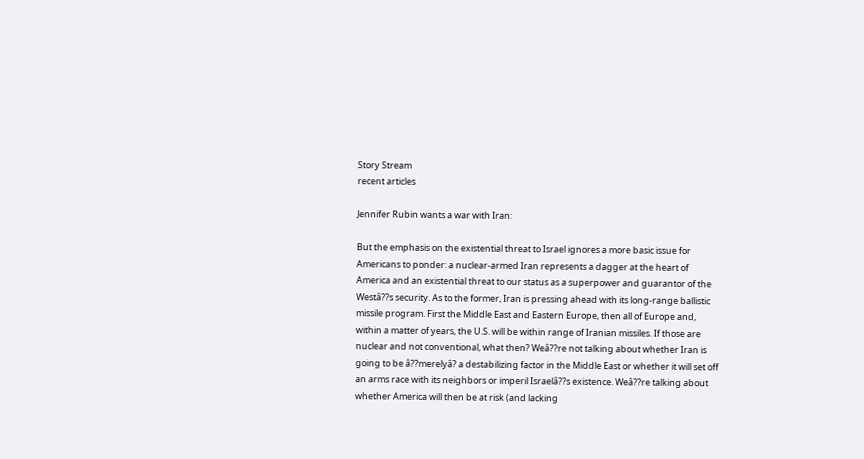Story Stream
recent articles

Jennifer Rubin wants a war with Iran:

But the emphasis on the existential threat to Israel ignores a more basic issue for Americans to ponder: a nuclear-armed Iran represents a dagger at the heart of America and an existential threat to our status as a superpower and guarantor of the Westâ??s security. As to the former, Iran is pressing ahead with its long-range ballistic missile program. First the Middle East and Eastern Europe, then all of Europe and, within a matter of years, the U.S. will be within range of Iranian missiles. If those are nuclear and not conventional, what then? Weâ??re not talking about whether Iran is going to be â??merelyâ? a destabilizing factor in the Middle East or whether it will set off an arms race with its neighbors or imperil Israelâ??s existence. Weâ??re talking about whether America will then be at risk (and lacking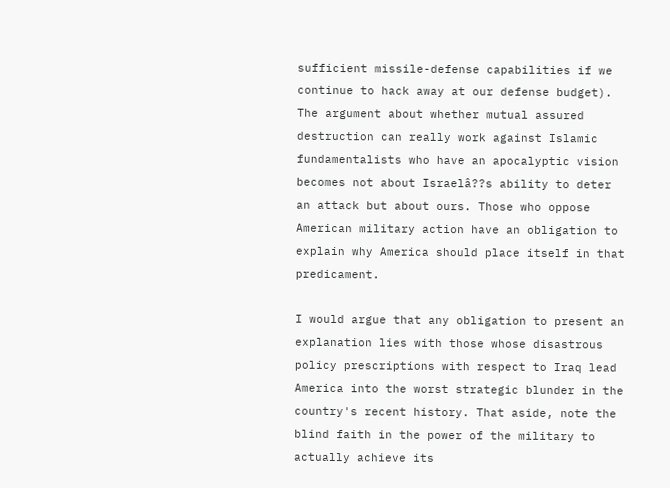sufficient missile-defense capabilities if we continue to hack away at our defense budget). The argument about whether mutual assured destruction can really work against Islamic fundamentalists who have an apocalyptic vision becomes not about Israelâ??s ability to deter an attack but about ours. Those who oppose American military action have an obligation to explain why America should place itself in that predicament.

I would argue that any obligation to present an explanation lies with those whose disastrous policy prescriptions with respect to Iraq lead America into the worst strategic blunder in the country's recent history. That aside, note the blind faith in the power of the military to actually achieve its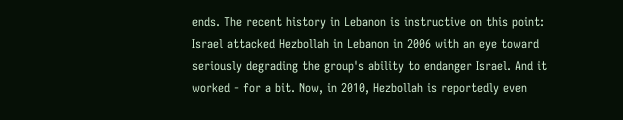ends. The recent history in Lebanon is instructive on this point: Israel attacked Hezbollah in Lebanon in 2006 with an eye toward seriously degrading the group's ability to endanger Israel. And it worked - for a bit. Now, in 2010, Hezbollah is reportedly even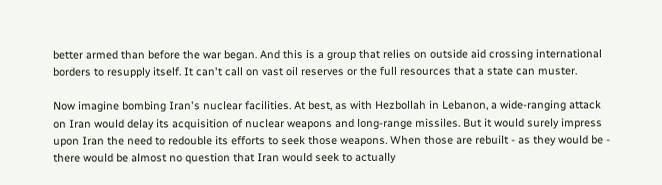better armed than before the war began. And this is a group that relies on outside aid crossing international borders to resupply itself. It can't call on vast oil reserves or the full resources that a state can muster.

Now imagine bombing Iran's nuclear facilities. At best, as with Hezbollah in Lebanon, a wide-ranging attack on Iran would delay its acquisition of nuclear weapons and long-range missiles. But it would surely impress upon Iran the need to redouble its efforts to seek those weapons. When those are rebuilt - as they would be - there would be almost no question that Iran would seek to actually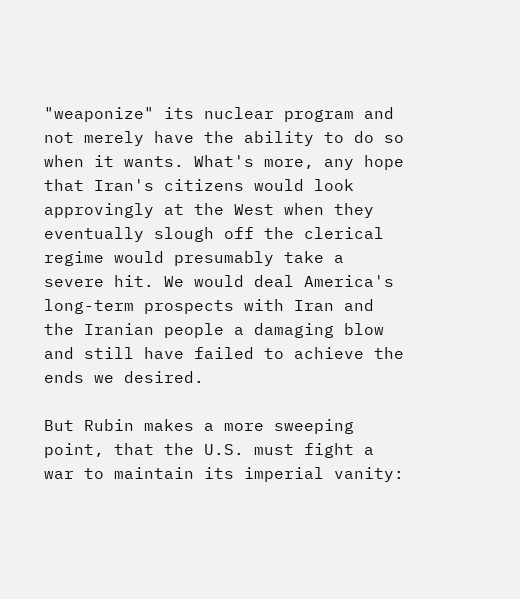"weaponize" its nuclear program and not merely have the ability to do so when it wants. What's more, any hope that Iran's citizens would look approvingly at the West when they eventually slough off the clerical regime would presumably take a severe hit. We would deal America's long-term prospects with Iran and the Iranian people a damaging blow and still have failed to achieve the ends we desired.

But Rubin makes a more sweeping point, that the U.S. must fight a war to maintain its imperial vanity: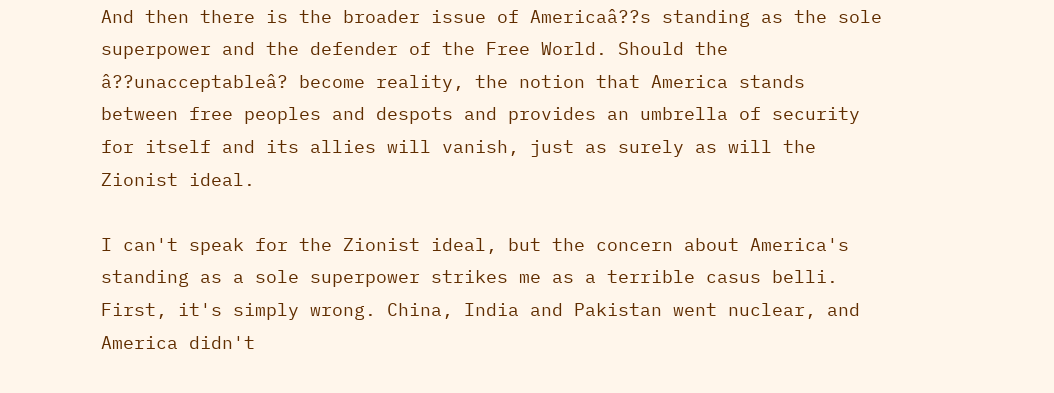And then there is the broader issue of Americaâ??s standing as the sole superpower and the defender of the Free World. Should the â??unacceptableâ? become reality, the notion that America stands between free peoples and despots and provides an umbrella of security for itself and its allies will vanish, just as surely as will the Zionist ideal.

I can't speak for the Zionist ideal, but the concern about America's standing as a sole superpower strikes me as a terrible casus belli. First, it's simply wrong. China, India and Pakistan went nuclear, and America didn't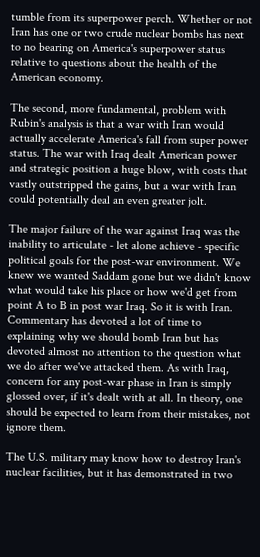tumble from its superpower perch. Whether or not Iran has one or two crude nuclear bombs has next to no bearing on America's superpower status relative to questions about the health of the American economy.

The second, more fundamental, problem with Rubin's analysis is that a war with Iran would actually accelerate America's fall from super power status. The war with Iraq dealt American power and strategic position a huge blow, with costs that vastly outstripped the gains, but a war with Iran could potentially deal an even greater jolt.

The major failure of the war against Iraq was the inability to articulate - let alone achieve - specific political goals for the post-war environment. We knew we wanted Saddam gone but we didn't know what would take his place or how we'd get from point A to B in post war Iraq. So it is with Iran. Commentary has devoted a lot of time to explaining why we should bomb Iran but has devoted almost no attention to the question what we do after we've attacked them. As with Iraq, concern for any post-war phase in Iran is simply glossed over, if it's dealt with at all. In theory, one should be expected to learn from their mistakes, not ignore them.

The U.S. military may know how to destroy Iran's nuclear facilities, but it has demonstrated in two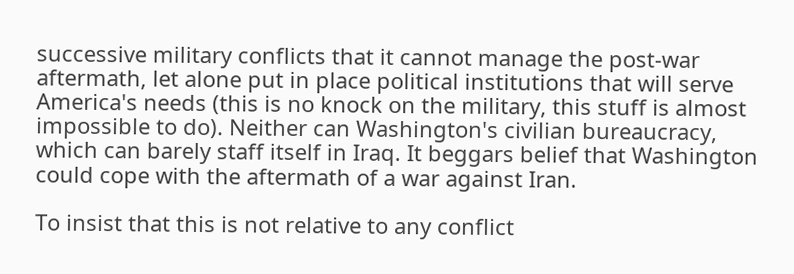successive military conflicts that it cannot manage the post-war aftermath, let alone put in place political institutions that will serve America's needs (this is no knock on the military, this stuff is almost impossible to do). Neither can Washington's civilian bureaucracy, which can barely staff itself in Iraq. It beggars belief that Washington could cope with the aftermath of a war against Iran.

To insist that this is not relative to any conflict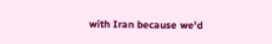with Iran because we'd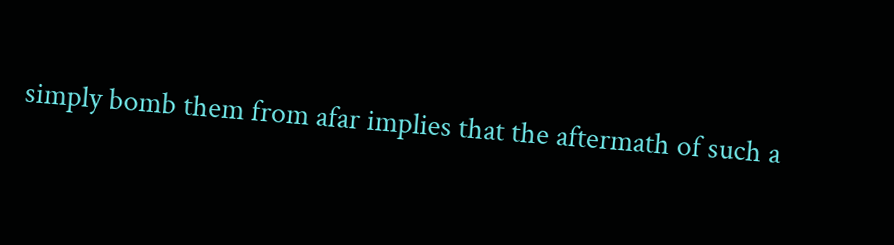simply bomb them from afar implies that the aftermath of such a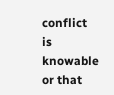conflict is knowable or that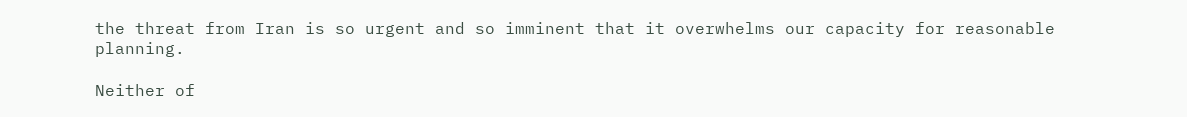the threat from Iran is so urgent and so imminent that it overwhelms our capacity for reasonable planning.

Neither of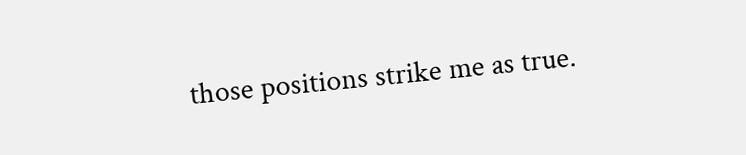those positions strike me as true.